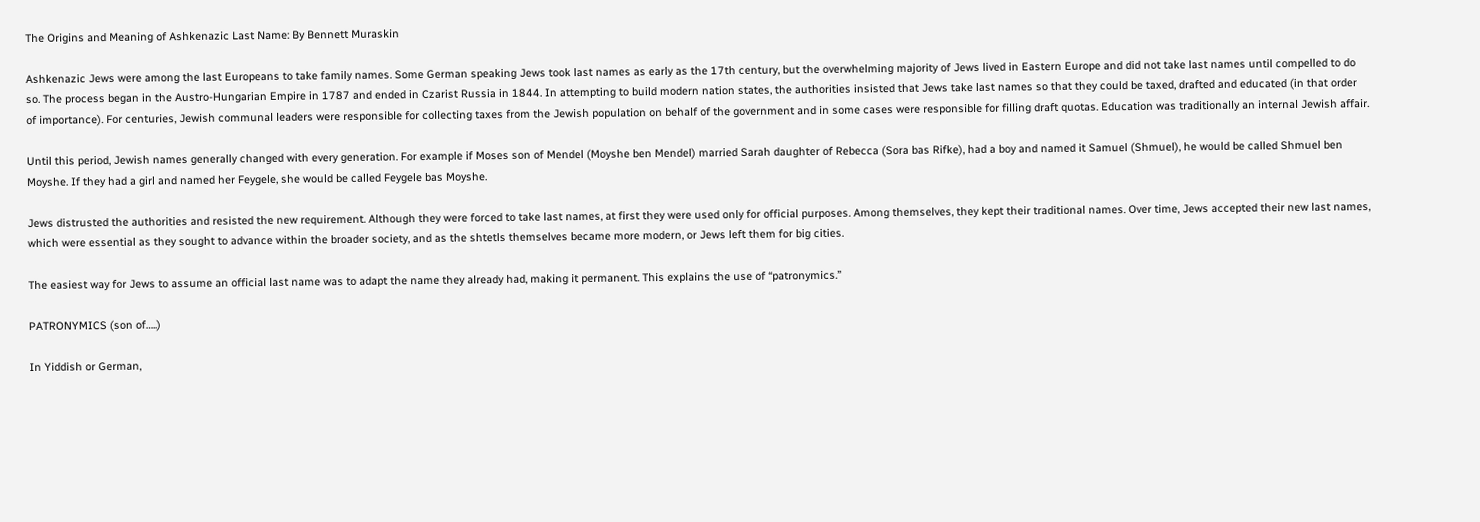The Origins and Meaning of Ashkenazic Last Name: By Bennett Muraskin

Ashkenazic Jews were among the last Europeans to take family names. Some German speaking Jews took last names as early as the 17th century, but the overwhelming majority of Jews lived in Eastern Europe and did not take last names until compelled to do so. The process began in the Austro-Hungarian Empire in 1787 and ended in Czarist Russia in 1844. In attempting to build modern nation states, the authorities insisted that Jews take last names so that they could be taxed, drafted and educated (in that order of importance). For centuries, Jewish communal leaders were responsible for collecting taxes from the Jewish population on behalf of the government and in some cases were responsible for filling draft quotas. Education was traditionally an internal Jewish affair.

Until this period, Jewish names generally changed with every generation. For example if Moses son of Mendel (Moyshe ben Mendel) married Sarah daughter of Rebecca (Sora bas Rifke), had a boy and named it Samuel (Shmuel), he would be called Shmuel ben Moyshe. If they had a girl and named her Feygele, she would be called Feygele bas Moyshe.

Jews distrusted the authorities and resisted the new requirement. Although they were forced to take last names, at first they were used only for official purposes. Among themselves, they kept their traditional names. Over time, Jews accepted their new last names, which were essential as they sought to advance within the broader society, and as the shtetls themselves became more modern, or Jews left them for big cities.

The easiest way for Jews to assume an official last name was to adapt the name they already had, making it permanent. This explains the use of “patronymics.”

PATRONYMICS (son of…..)

In Yiddish or German,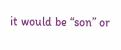it would be “son” or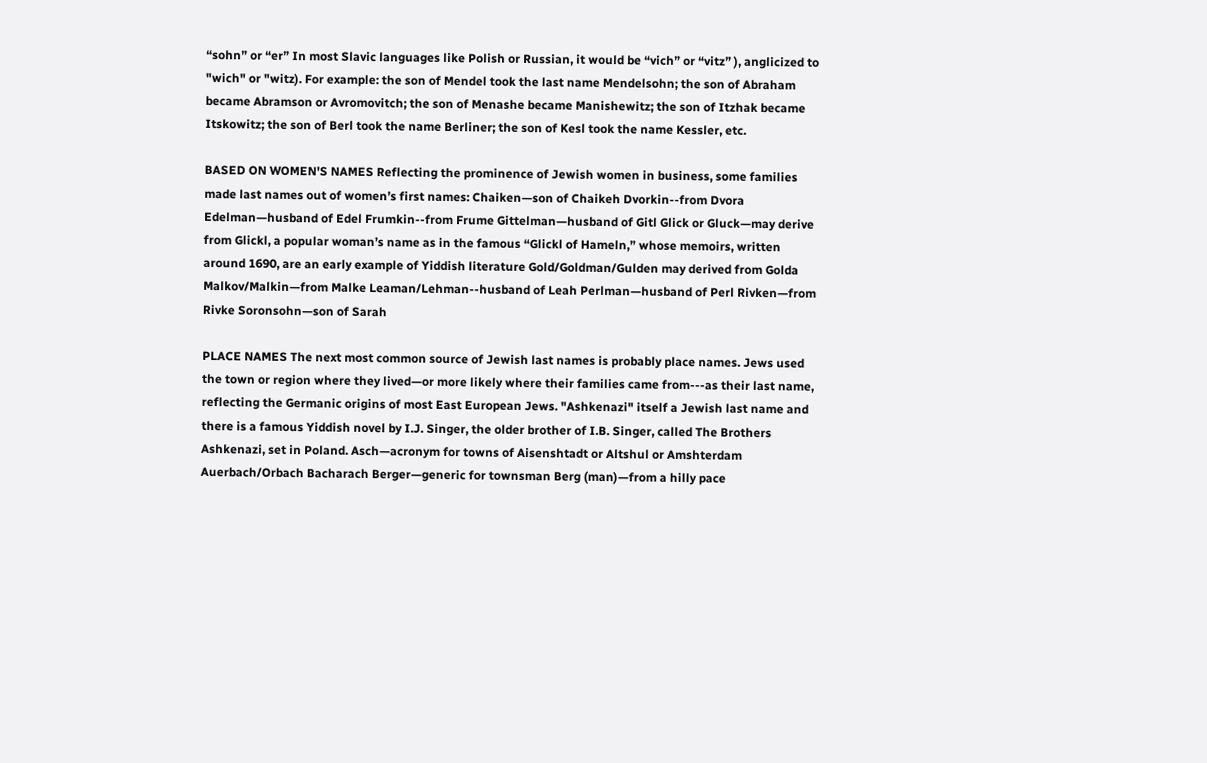“sohn” or “er” In most Slavic languages like Polish or Russian, it would be “vich” or “vitz” ), anglicized to "wich" or "witz). For example: the son of Mendel took the last name Mendelsohn; the son of Abraham became Abramson or Avromovitch; the son of Menashe became Manishewitz; the son of Itzhak became Itskowitz; the son of Berl took the name Berliner; the son of Kesl took the name Kessler, etc.

BASED ON WOMEN'S NAMES Reflecting the prominence of Jewish women in business, some families made last names out of women’s first names: Chaiken—son of Chaikeh Dvorkin--from Dvora Edelman—husband of Edel Frumkin--from Frume Gittelman—husband of Gitl Glick or Gluck—may derive from Glickl, a popular woman’s name as in the famous “Glickl of Hameln,” whose memoirs, written around 1690, are an early example of Yiddish literature Gold/Goldman/Gulden may derived from Golda Malkov/Malkin—from Malke Leaman/Lehman--husband of Leah Perlman—husband of Perl Rivken—from Rivke Soronsohn—son of Sarah

PLACE NAMES The next most common source of Jewish last names is probably place names. Jews used the town or region where they lived—or more likely where their families came from---as their last name, reflecting the Germanic origins of most East European Jews. "Ashkenazi" itself a Jewish last name and there is a famous Yiddish novel by I.J. Singer, the older brother of I.B. Singer, called The Brothers Ashkenazi, set in Poland. Asch—acronym for towns of Aisenshtadt or Altshul or Amshterdam Auerbach/Orbach Bacharach Berger—generic for townsman Berg (man)—from a hilly pace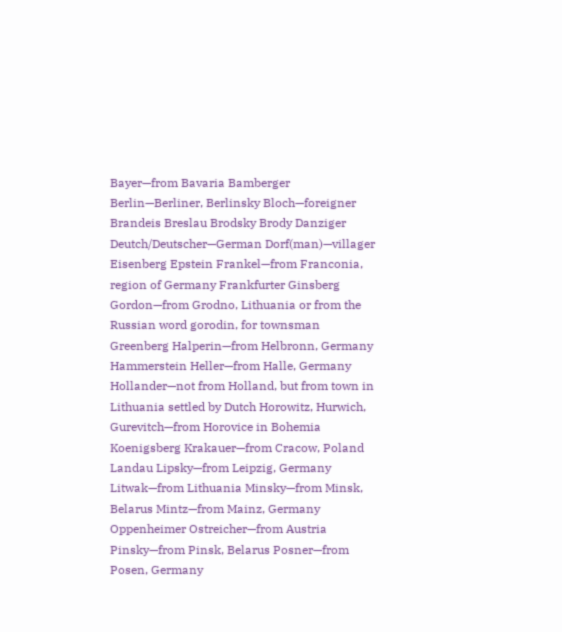Bayer—from Bavaria Bamberger Berlin—Berliner, Berlinsky Bloch—foreigner Brandeis Breslau Brodsky Brody Danziger Deutch/Deutscher—German Dorf(man)—villager Eisenberg Epstein Frankel—from Franconia, region of Germany Frankfurter Ginsberg Gordon—from Grodno, Lithuania or from the Russian word gorodin, for townsman Greenberg Halperin—from Helbronn, Germany Hammerstein Heller—from Halle, Germany Hollander—not from Holland, but from town in Lithuania settled by Dutch Horowitz, Hurwich, Gurevitch—from Horovice in Bohemia Koenigsberg Krakauer—from Cracow, Poland Landau Lipsky—from Leipzig, Germany Litwak—from Lithuania Minsky—from Minsk, Belarus Mintz—from Mainz, Germany Oppenheimer Ostreicher—from Austria Pinsky—from Pinsk, Belarus Posner—from Posen, Germany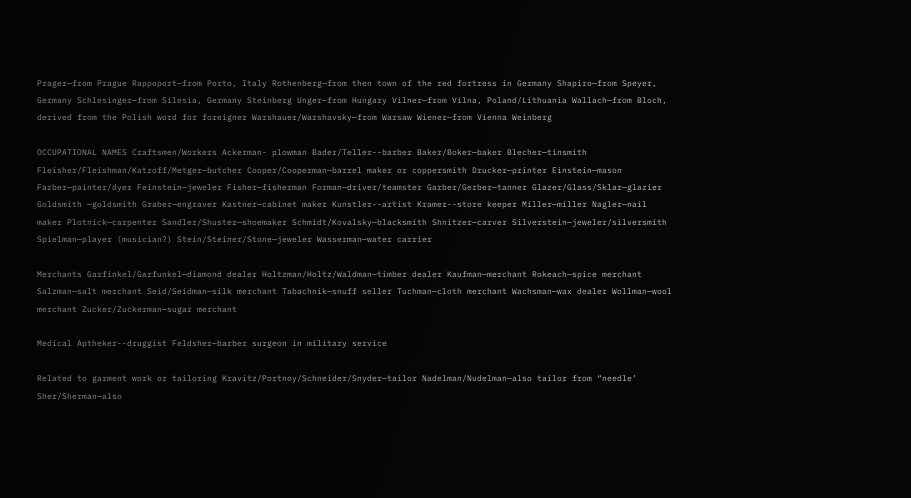Prager—from Prague Rappoport—from Porto, Italy Rothenberg—from then town of the red fortress in Germany Shapiro—from Speyer, Germany Schlesinger—from Silesia, Germany Steinberg Unger—from Hungary Vilner—from Vilna, Poland/Lithuania Wallach—from Bloch, derived from the Polish word for foreigner Warshauer/Warshavsky—from Warsaw Wiener—from Vienna Weinberg

OCCUPATIONAL NAMES Craftsmen/Workers Ackerman- plowman Bader/Teller--barber Baker/Boker—baker Blecher—tinsmith Fleisher/Fleishman/Katzoff/Metger—butcher Cooper/Cooperman—barrel maker or coppersmith Drucker—printer Einstein—mason Farber—painter/dyer Feinstein—jeweler Fisher—fisherman Forman—driver/teamster Garber/Gerber—tanner Glazer/Glass/Sklar—glazier Goldsmith —goldsmith Graber—engraver Kastner—cabinet maker Kunstler--artist Kramer--store keeper Miller—miller Nagler—nail maker Plotnick—carpenter Sandler/Shuster—shoemaker Schmidt/Kovalsky—blacksmith Shnitzer—carver Silverstein—jeweler/silversmith Spielman—player (musician?) Stein/Steiner/Stone—jeweler Wasserman—water carrier

Merchants Garfinkel/Garfunkel—diamond dealer Holtzman/Holtz/Waldman—timber dealer Kaufman—merchant Rokeach—spice merchant Salzman—salt merchant Seid/Seidman—silk merchant Tabachnik—snuff seller Tuchman—cloth merchant Wachsman—wax dealer Wollman—wool merchant Zucker/Zuckerman—sugar merchant

Medical Aptheker--druggist Feldsher—barber surgeon in military service

Related to garment work or tailoring Kravitz/Portnoy/Schneider/Snyder—tailor Nadelman/Nudelman—also tailor from “needle’ Sher/Sherman—also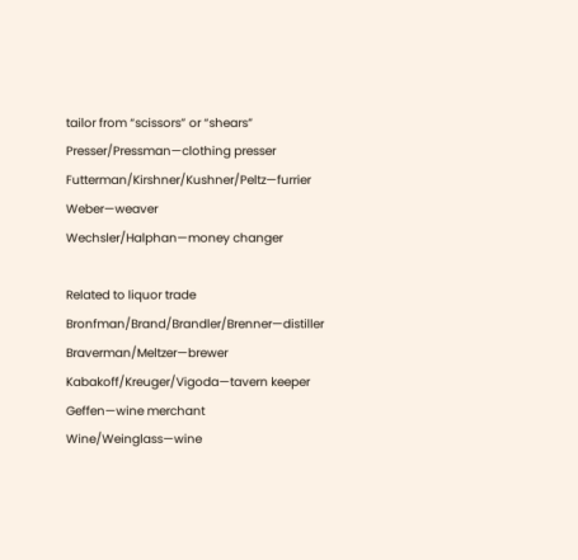tailor from “scissors” or “shears” Presser/Pressman—clothing presser Futterman/Kirshner/Kushner/Peltz—furrier Weber—weaver Wechsler/Halphan—money changer

Related to liquor trade Bronfman/Brand/Brandler/Brenner—distiller Braverman/Meltzer—brewer Kabakoff/Kreuger/Vigoda—tavern keeper Geffen—wine merchant Wine/Weinglass—wine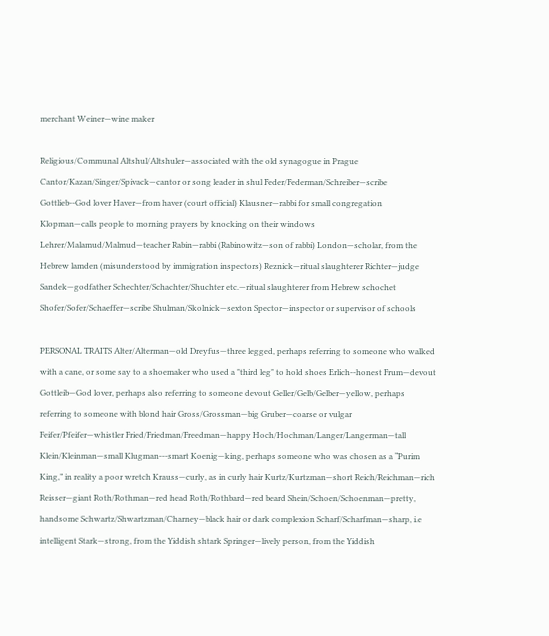merchant Weiner—wine maker

Religious/Communal Altshul/Altshuler—associated with the old synagogue in Prague Cantor/Kazan/Singer/Spivack—cantor or song leader in shul Feder/Federman/Schreiber—scribe Gottlieb--God lover Haver—from haver (court official) Klausner—rabbi for small congregation Klopman—calls people to morning prayers by knocking on their windows Lehrer/Malamud/Malmud—teacher Rabin—rabbi (Rabinowitz—son of rabbi) London—scholar, from the Hebrew lamden (misunderstood by immigration inspectors) Reznick—ritual slaughterer Richter—judge Sandek—godfather Schechter/Schachter/Shuchter etc.—ritual slaughterer from Hebrew schochet Shofer/Sofer/Schaeffer—scribe Shulman/Skolnick—sexton Spector—inspector or supervisor of schools

PERSONAL TRAITS Alter/Alterman—old Dreyfus—three legged, perhaps referring to someone who walked with a cane, or some say to a shoemaker who used a "third leg" to hold shoes Erlich--honest Frum—devout Gottleib—God lover, perhaps also referring to someone devout Geller/Gelb/Gelber—yellow, perhaps referring to someone with blond hair Gross/Grossman—big Gruber—coarse or vulgar Feifer/Pfeifer—whistler Fried/Friedman/Freedman—happy Hoch/Hochman/Langer/Langerman—tall Klein/Kleinman—small Klugman---smart Koenig—king, perhaps someone who was chosen as a “Purim King,” in reality a poor wretch Krauss—curly, as in curly hair Kurtz/Kurtzman—short Reich/Reichman—rich Reisser—giant Roth/Rothman—red head Roth/Rothbard—red beard Shein/Schoen/Schoenman—pretty, handsome Schwartz/Shwartzman/Charney—black hair or dark complexion Scharf/Scharfman—sharp, i.e intelligent Stark—strong, from the Yiddish shtark Springer—lively person, from the Yiddish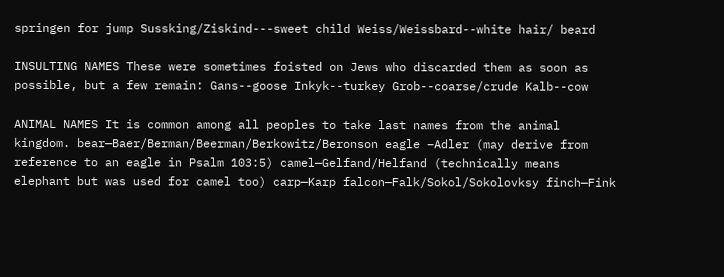springen for jump Sussking/Ziskind---sweet child Weiss/Weissbard--white hair/ beard

INSULTING NAMES These were sometimes foisted on Jews who discarded them as soon as possible, but a few remain: Gans--goose Inkyk--turkey Grob--coarse/crude Kalb--cow

ANIMAL NAMES It is common among all peoples to take last names from the animal kingdom. bear—Baer/Berman/Beerman/Berkowitz/Beronson eagle –Adler (may derive from reference to an eagle in Psalm 103:5) camel—Gelfand/Helfand (technically means elephant but was used for camel too) carp—Karp falcon—Falk/Sokol/Sokolovksy finch—Fink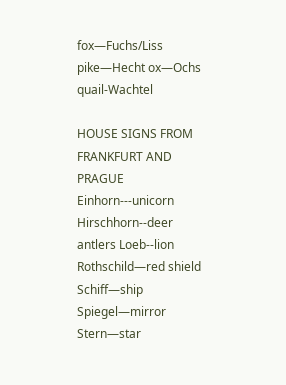fox—Fuchs/Liss pike—Hecht ox—Ochs quail-Wachtel

HOUSE SIGNS FROM FRANKFURT AND PRAGUE Einhorn---unicorn Hirschhorn--deer antlers Loeb--lion Rothschild—red shield Schiff—ship Spiegel—mirror Stern—star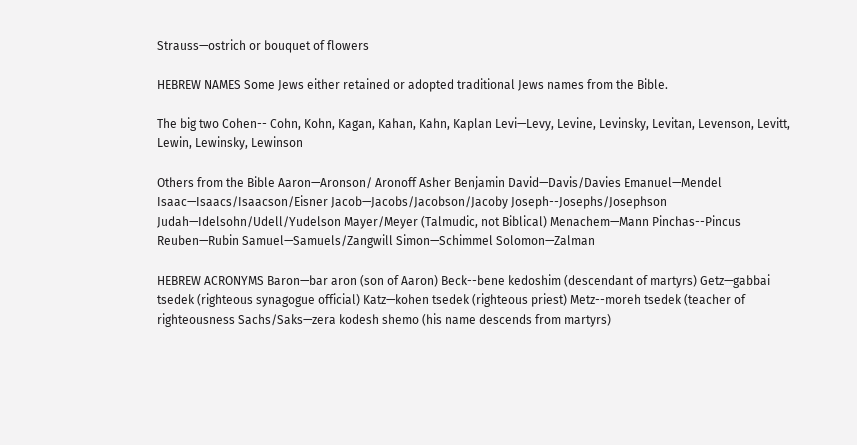Strauss—ostrich or bouquet of flowers

HEBREW NAMES Some Jews either retained or adopted traditional Jews names from the Bible.

The big two Cohen-- Cohn, Kohn, Kagan, Kahan, Kahn, Kaplan Levi—Levy, Levine, Levinsky, Levitan, Levenson, Levitt, Lewin, Lewinsky, Lewinson

Others from the Bible Aaron—Aronson/ Aronoff Asher Benjamin David—Davis/Davies Emanuel—Mendel Isaac—Isaacs/Isaacson/Eisner Jacob—Jacobs/Jacobson/Jacoby Joseph--Josephs/Josephson Judah—Idelsohn/Udell/Yudelson Mayer/Meyer (Talmudic, not Biblical) Menachem—Mann Pinchas--Pincus Reuben—Rubin Samuel—Samuels/Zangwill Simon—Schimmel Solomon—Zalman

HEBREW ACRONYMS Baron—bar aron (son of Aaron) Beck--bene kedoshim (descendant of martyrs) Getz—gabbai tsedek (righteous synagogue official) Katz—kohen tsedek (righteous priest) Metz--moreh tsedek (teacher of righteousness Sachs/Saks—zera kodesh shemo (his name descends from martyrs)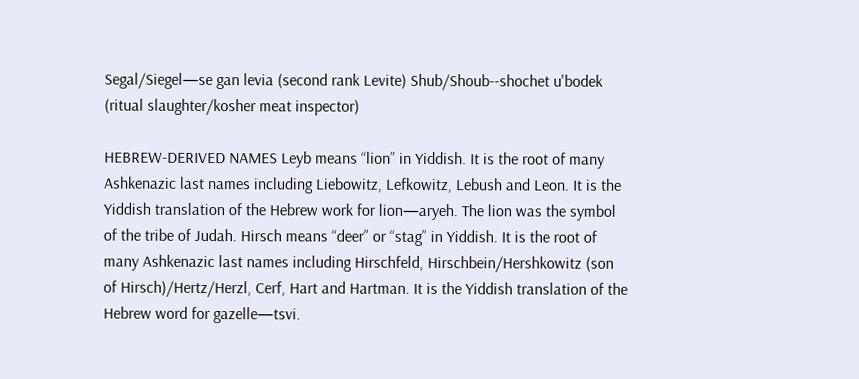Segal/Siegel—se gan levia (second rank Levite) Shub/Shoub--shochet u'bodek (ritual slaughter/kosher meat inspector)

HEBREW-DERIVED NAMES Leyb means “lion” in Yiddish. It is the root of many Ashkenazic last names including Liebowitz, Lefkowitz, Lebush and Leon. It is the Yiddish translation of the Hebrew work for lion—aryeh. The lion was the symbol of the tribe of Judah. Hirsch means “deer” or “stag” in Yiddish. It is the root of many Ashkenazic last names including Hirschfeld, Hirschbein/Hershkowitz (son of Hirsch)/Hertz/Herzl, Cerf, Hart and Hartman. It is the Yiddish translation of the Hebrew word for gazelle—tsvi.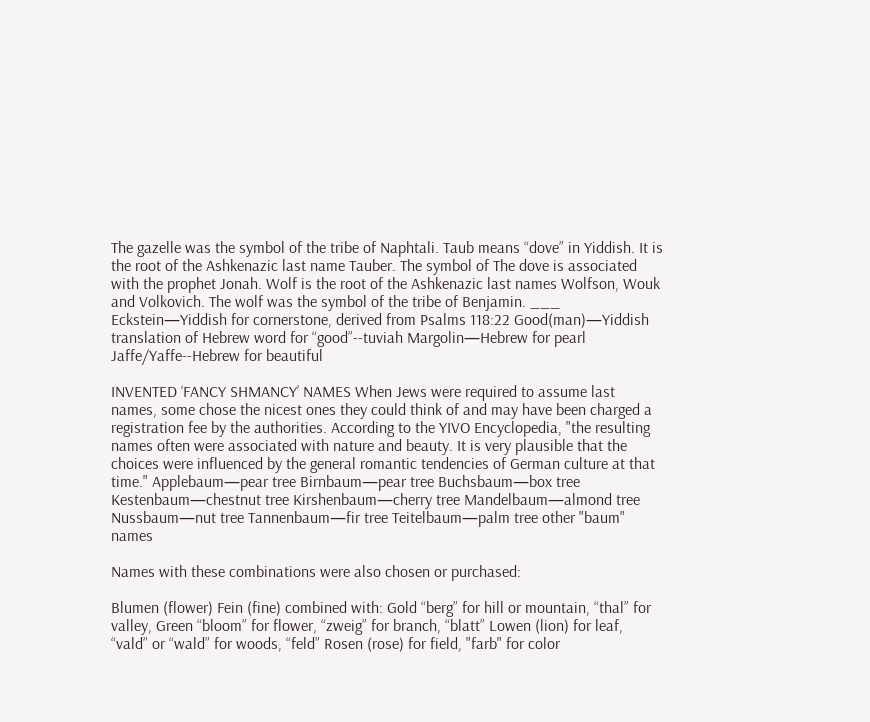The gazelle was the symbol of the tribe of Naphtali. Taub means “dove” in Yiddish. It is the root of the Ashkenazic last name Tauber. The symbol of The dove is associated with the prophet Jonah. Wolf is the root of the Ashkenazic last names Wolfson, Wouk and Volkovich. The wolf was the symbol of the tribe of Benjamin. ___ Eckstein—Yiddish for cornerstone, derived from Psalms 118:22 Good(man)—Yiddish translation of Hebrew word for “good”--tuviah Margolin—Hebrew for pearl Jaffe/Yaffe--Hebrew for beautiful

INVENTED ‘FANCY SHMANCY’ NAMES When Jews were required to assume last names, some chose the nicest ones they could think of and may have been charged a registration fee by the authorities. According to the YIVO Encyclopedia, "the resulting names often were associated with nature and beauty. It is very plausible that the choices were influenced by the general romantic tendencies of German culture at that time." Applebaum—pear tree Birnbaum—pear tree Buchsbaum—box tree Kestenbaum—chestnut tree Kirshenbaum—cherry tree Mandelbaum—almond tree Nussbaum—nut tree Tannenbaum—fir tree Teitelbaum—palm tree other "baum" names

Names with these combinations were also chosen or purchased:

Blumen (flower) Fein (fine) combined with: Gold “berg” for hill or mountain, “thal” for valley, Green “bloom” for flower, “zweig” for branch, “blatt” Lowen (lion) for leaf, “vald” or “wald” for woods, “feld” Rosen (rose) for field, "farb" for color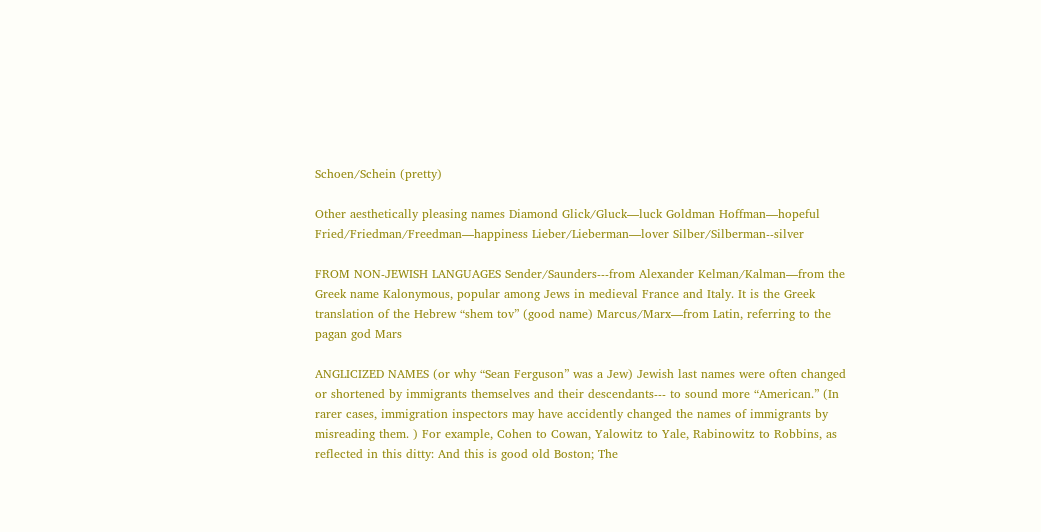Schoen/Schein (pretty)

Other aesthetically pleasing names Diamond Glick/Gluck—luck Goldman Hoffman—hopeful Fried/Friedman/Freedman—happiness Lieber/Lieberman—lover Silber/Silberman--silver

FROM NON-JEWISH LANGUAGES Sender/Saunders---from Alexander Kelman/Kalman—from the Greek name Kalonymous, popular among Jews in medieval France and Italy. It is the Greek translation of the Hebrew “shem tov” (good name) Marcus/Marx—from Latin, referring to the pagan god Mars

ANGLICIZED NAMES (or why “Sean Ferguson” was a Jew) Jewish last names were often changed or shortened by immigrants themselves and their descendants--- to sound more “American.” (In rarer cases, immigration inspectors may have accidently changed the names of immigrants by misreading them. ) For example, Cohen to Cowan, Yalowitz to Yale, Rabinowitz to Robbins, as reflected in this ditty: And this is good old Boston; The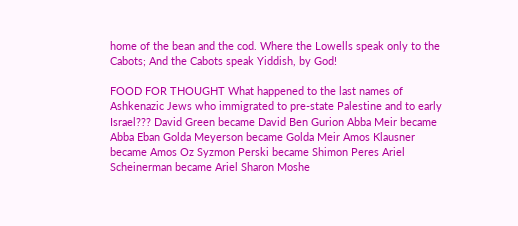home of the bean and the cod. Where the Lowells speak only to the Cabots; And the Cabots speak Yiddish, by God!

FOOD FOR THOUGHT What happened to the last names of Ashkenazic Jews who immigrated to pre-state Palestine and to early Israel??? David Green became David Ben Gurion Abba Meir became Abba Eban Golda Meyerson became Golda Meir Amos Klausner became Amos Oz Syzmon Perski became Shimon Peres Ariel Scheinerman became Ariel Sharon Moshe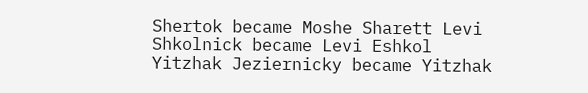Shertok became Moshe Sharett Levi Shkolnick became Levi Eshkol Yitzhak Jeziernicky became Yitzhak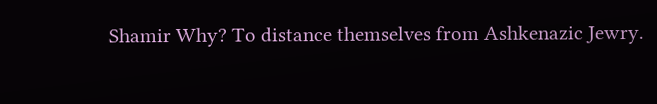Shamir Why? To distance themselves from Ashkenazic Jewry.